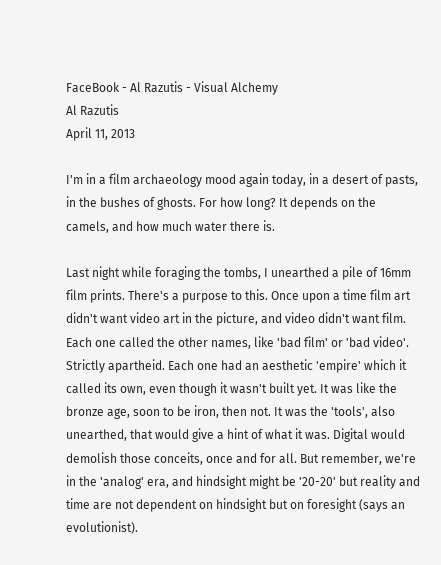FaceBook - Al Razutis - Visual Alchemy
Al Razutis
April 11, 2013

I'm in a film archaeology mood again today, in a desert of pasts, in the bushes of ghosts. For how long? It depends on the camels, and how much water there is.

Last night while foraging the tombs, I unearthed a pile of 16mm film prints. There's a purpose to this. Once upon a time film art didn't want video art in the picture, and video didn't want film. Each one called the other names, like 'bad film' or 'bad video'. Strictly apartheid. Each one had an aesthetic 'empire' which it called its own, even though it wasn't built yet. It was like the bronze age, soon to be iron, then not. It was the 'tools', also unearthed, that would give a hint of what it was. Digital would demolish those conceits, once and for all. But remember, we're in the 'analog' era, and hindsight might be '20-20' but reality and time are not dependent on hindsight but on foresight (says an evolutionist).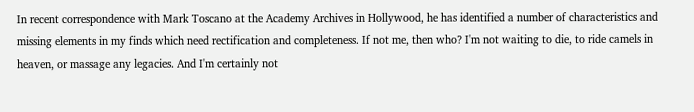In recent correspondence with Mark Toscano at the Academy Archives in Hollywood, he has identified a number of characteristics and missing elements in my finds which need rectification and completeness. If not me, then who? I'm not waiting to die, to ride camels in heaven, or massage any legacies. And I'm certainly not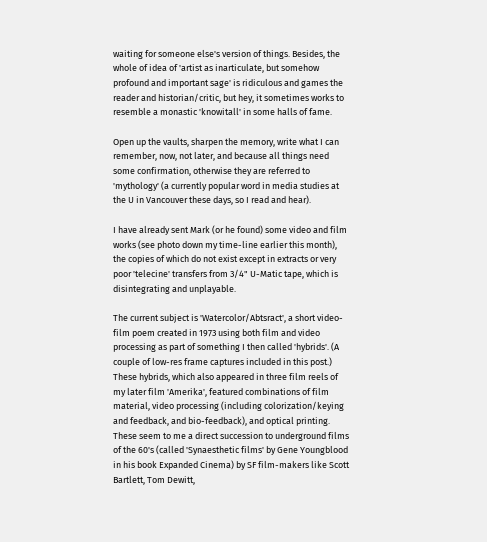waiting for someone else's version of things. Besides, the whole of idea of 'artist as inarticulate, but somehow profound and important sage' is ridiculous and games the reader and historian/critic, but hey, it sometimes works to resemble a monastic 'knowitall' in some halls of fame.

Open up the vaults, sharpen the memory, write what I can remember, now, not later, and because all things need some confirmation, otherwise they are referred to 'mythology' (a currently popular word in media studies at the U in Vancouver these days, so I read and hear).

I have already sent Mark (or he found) some video and film works (see photo down my time-line earlier this month), the copies of which do not exist except in extracts or very poor 'telecine' transfers from 3/4" U-Matic tape, which is disintegrating and unplayable.

The current subject is 'Watercolor/Abtsract', a short video-film poem created in 1973 using both film and video processing as part of something I then called 'hybrids'. (A couple of low-res frame captures included in this post.) These hybrids, which also appeared in three film reels of my later film 'Amerika', featured combinations of film material, video processing (including colorization/keying and feedback, and bio-feedback), and optical printing. These seem to me a direct succession to underground films of the 60's (called 'Synaesthetic films' by Gene Youngblood in his book Expanded Cinema) by SF film-makers like Scott Bartlett, Tom Dewitt,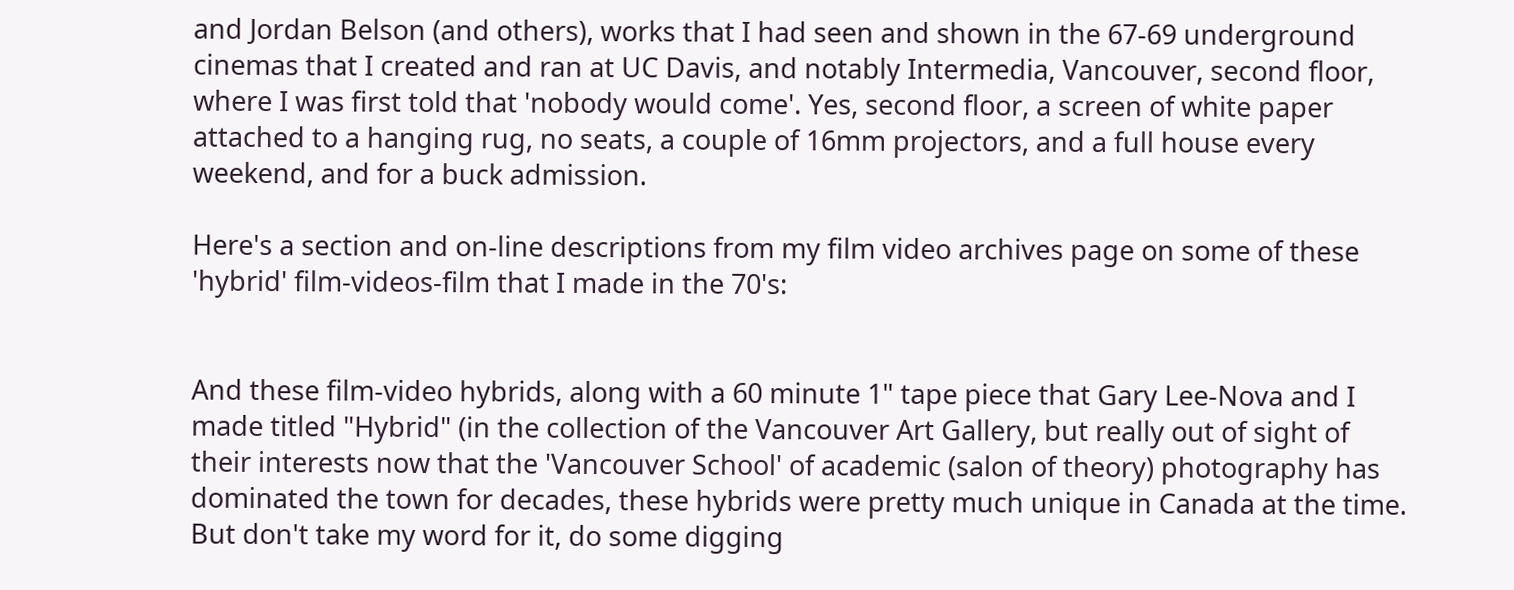and Jordan Belson (and others), works that I had seen and shown in the 67-69 underground cinemas that I created and ran at UC Davis, and notably Intermedia, Vancouver, second floor, where I was first told that 'nobody would come'. Yes, second floor, a screen of white paper attached to a hanging rug, no seats, a couple of 16mm projectors, and a full house every weekend, and for a buck admission.

Here's a section and on-line descriptions from my film video archives page on some of these 'hybrid' film-videos-film that I made in the 70's:


And these film-video hybrids, along with a 60 minute 1" tape piece that Gary Lee-Nova and I made titled "Hybrid" (in the collection of the Vancouver Art Gallery, but really out of sight of their interests now that the 'Vancouver School' of academic (salon of theory) photography has dominated the town for decades, these hybrids were pretty much unique in Canada at the time. But don't take my word for it, do some digging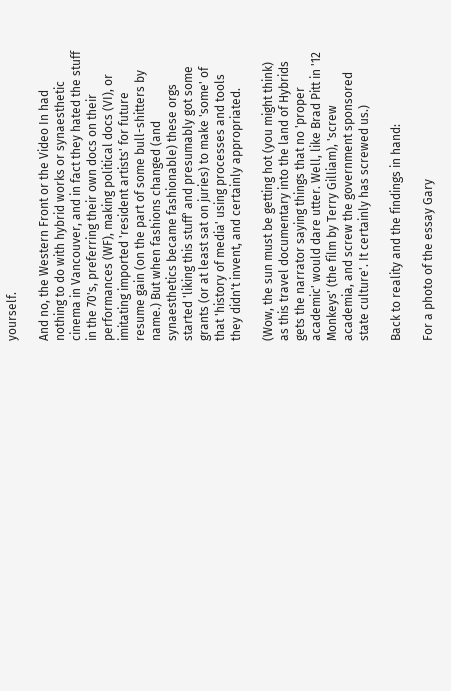yourself.

And no, the Western Front or the Video In had nothing to do with hybrid works or synaesthetic cinema in Vancouver, and in fact they hated the stuff in the 70's, preferring their own docs on their performances (WF), making political docs (VI), or imitating imported 'resident artists' for future resume gain (on the part of some bull-shitters by name.) But when fashions changed (and synaesthetics became fashionable) these orgs started 'liking this stuff' and presumably got some grants (or at least sat on juries) to make 'some' of that 'history of media' using processes and tools they didn't invent, and certainly appropriated.

(Wow, the sun must be getting hot (you might think) as this travel documentary into the land of Hybrids gets the narrator saying things that no 'proper academic' would dare utter. Well, like Brad Pitt in '12 Monkeys' (the film by Terry Gilliam), 'screw academia, and screw the government sponsored state culture'. It certainly has screwed us.)

Back to reality and the findings in hand:

For a photo of the essay Gary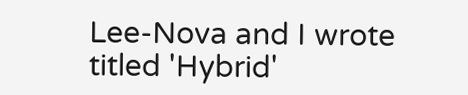Lee-Nova and I wrote titled 'Hybrid'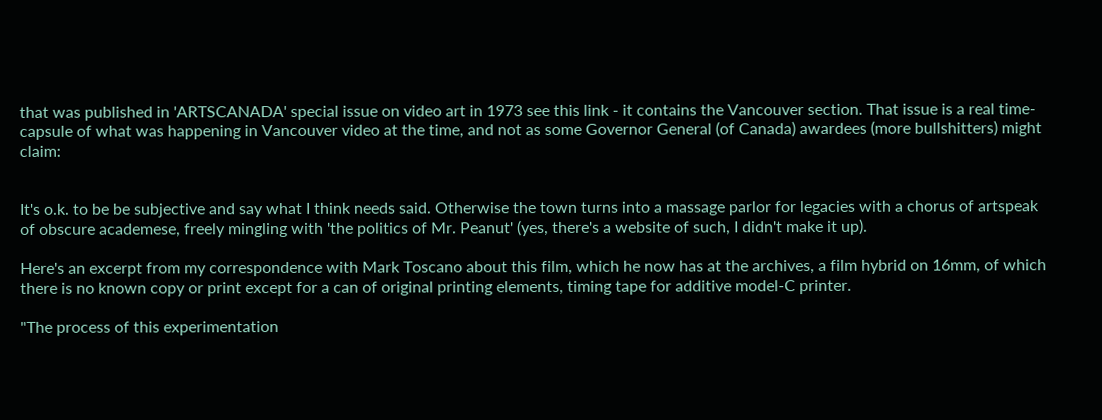that was published in 'ARTSCANADA' special issue on video art in 1973 see this link - it contains the Vancouver section. That issue is a real time-capsule of what was happening in Vancouver video at the time, and not as some Governor General (of Canada) awardees (more bullshitters) might claim:


It's o.k. to be be subjective and say what I think needs said. Otherwise the town turns into a massage parlor for legacies with a chorus of artspeak of obscure academese, freely mingling with 'the politics of Mr. Peanut' (yes, there's a website of such, I didn't make it up).

Here's an excerpt from my correspondence with Mark Toscano about this film, which he now has at the archives, a film hybrid on 16mm, of which there is no known copy or print except for a can of original printing elements, timing tape for additive model-C printer.

"The process of this experimentation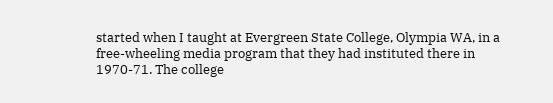started when I taught at Evergreen State College, Olympia WA, in a free-wheeling media program that they had instituted there in 1970-71. The college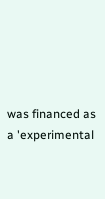was financed as a 'experimental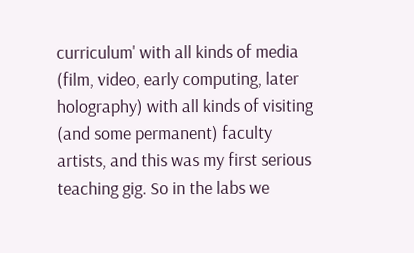curriculum' with all kinds of media (film, video, early computing, later holography) with all kinds of visiting (and some permanent) faculty artists, and this was my first serious teaching gig. So in the labs we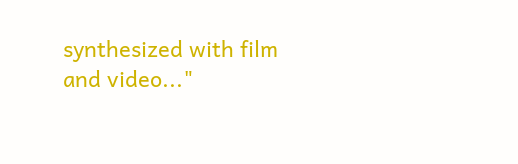synthesized with film and video..."